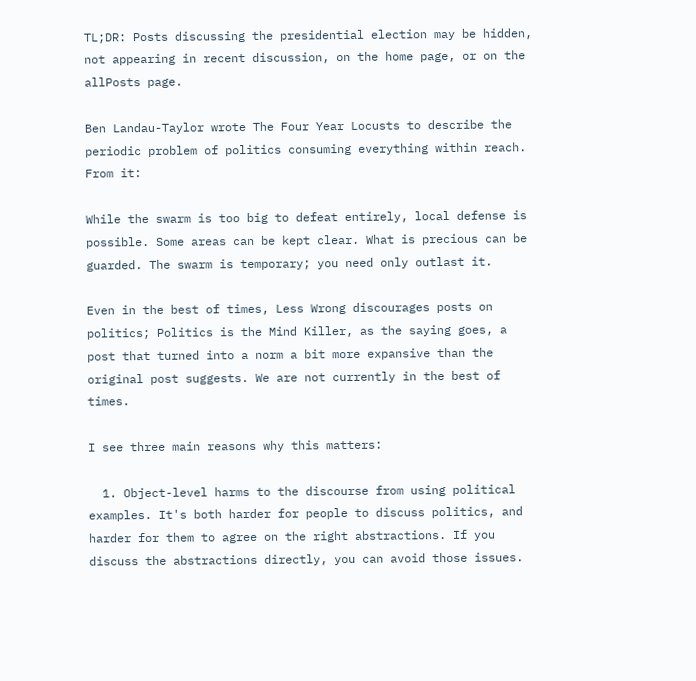TL;DR: Posts discussing the presidential election may be hidden, not appearing in recent discussion, on the home page, or on the allPosts page.

Ben Landau-Taylor wrote The Four Year Locusts to describe the periodic problem of politics consuming everything within reach. From it:

While the swarm is too big to defeat entirely, local defense is possible. Some areas can be kept clear. What is precious can be guarded. The swarm is temporary; you need only outlast it.

Even in the best of times, Less Wrong discourages posts on politics; Politics is the Mind Killer, as the saying goes, a post that turned into a norm a bit more expansive than the original post suggests. We are not currently in the best of times.

I see three main reasons why this matters:

  1. Object-level harms to the discourse from using political examples. It's both harder for people to discuss politics, and harder for them to agree on the right abstractions. If you discuss the abstractions directly, you can avoid those issues.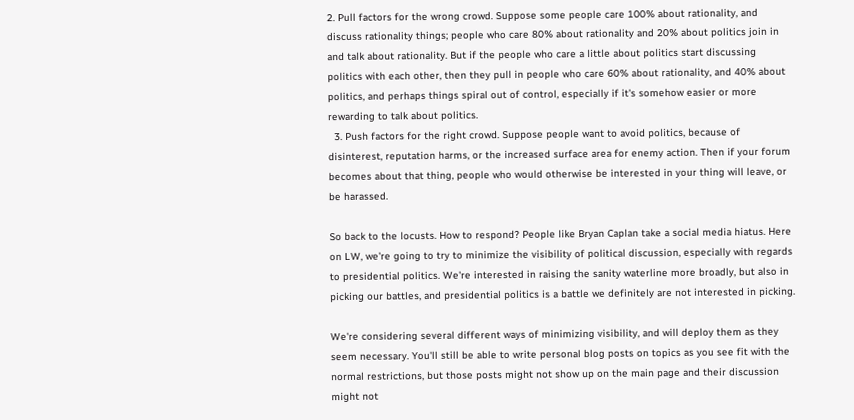2. Pull factors for the wrong crowd. Suppose some people care 100% about rationality, and discuss rationality things; people who care 80% about rationality and 20% about politics join in and talk about rationality. But if the people who care a little about politics start discussing politics with each other, then they pull in people who care 60% about rationality, and 40% about politics, and perhaps things spiral out of control, especially if it's somehow easier or more rewarding to talk about politics.
  3. Push factors for the right crowd. Suppose people want to avoid politics, because of disinterest, reputation harms, or the increased surface area for enemy action. Then if your forum becomes about that thing, people who would otherwise be interested in your thing will leave, or be harassed.

So back to the locusts. How to respond? People like Bryan Caplan take a social media hiatus. Here on LW, we're going to try to minimize the visibility of political discussion, especially with regards to presidential politics. We're interested in raising the sanity waterline more broadly, but also in picking our battles, and presidential politics is a battle we definitely are not interested in picking.

We're considering several different ways of minimizing visibility, and will deploy them as they seem necessary. You'll still be able to write personal blog posts on topics as you see fit with the normal restrictions, but those posts might not show up on the main page and their discussion might not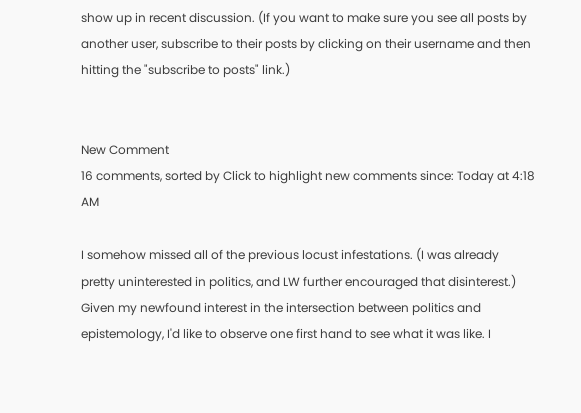show up in recent discussion. (If you want to make sure you see all posts by another user, subscribe to their posts by clicking on their username and then hitting the "subscribe to posts" link.)


New Comment
16 comments, sorted by Click to highlight new comments since: Today at 4:18 AM

I somehow missed all of the previous locust infestations. (I was already pretty uninterested in politics, and LW further encouraged that disinterest.) Given my newfound interest in the intersection between politics and epistemology, I'd like to observe one first hand to see what it was like. I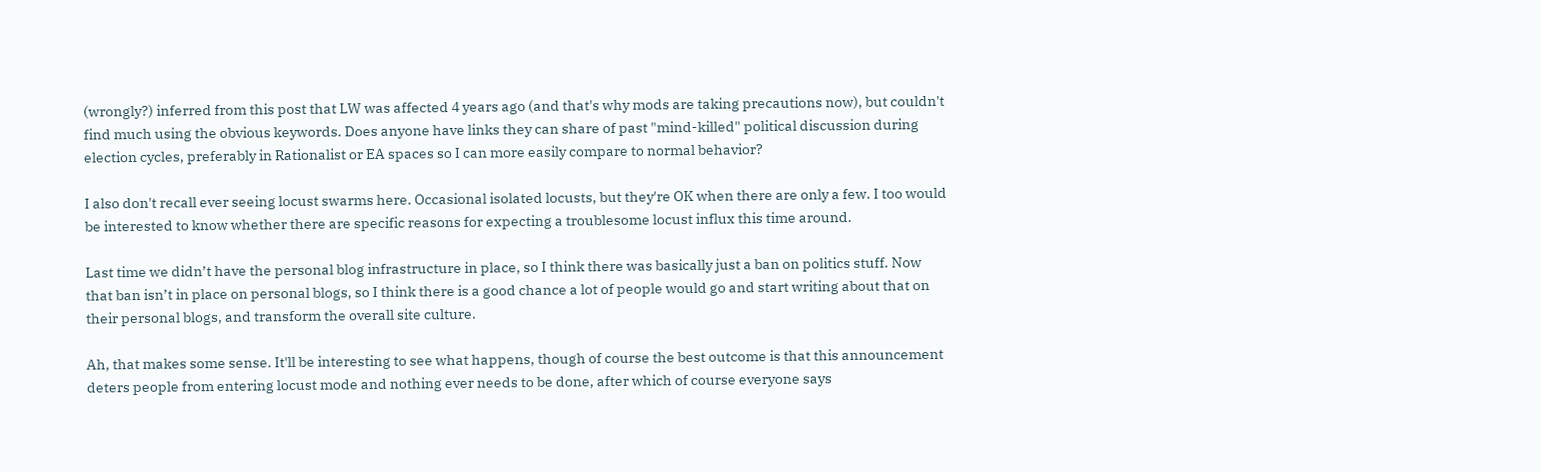(wrongly?) inferred from this post that LW was affected 4 years ago (and that's why mods are taking precautions now), but couldn't find much using the obvious keywords. Does anyone have links they can share of past "mind-killed" political discussion during election cycles, preferably in Rationalist or EA spaces so I can more easily compare to normal behavior?

I also don't recall ever seeing locust swarms here. Occasional isolated locusts, but they're OK when there are only a few. I too would be interested to know whether there are specific reasons for expecting a troublesome locust influx this time around.

Last time we didn’t have the personal blog infrastructure in place, so I think there was basically just a ban on politics stuff. Now that ban isn’t in place on personal blogs, so I think there is a good chance a lot of people would go and start writing about that on their personal blogs, and transform the overall site culture.

Ah, that makes some sense. It'll be interesting to see what happens, though of course the best outcome is that this announcement deters people from entering locust mode and nothing ever needs to be done, after which of course everyone says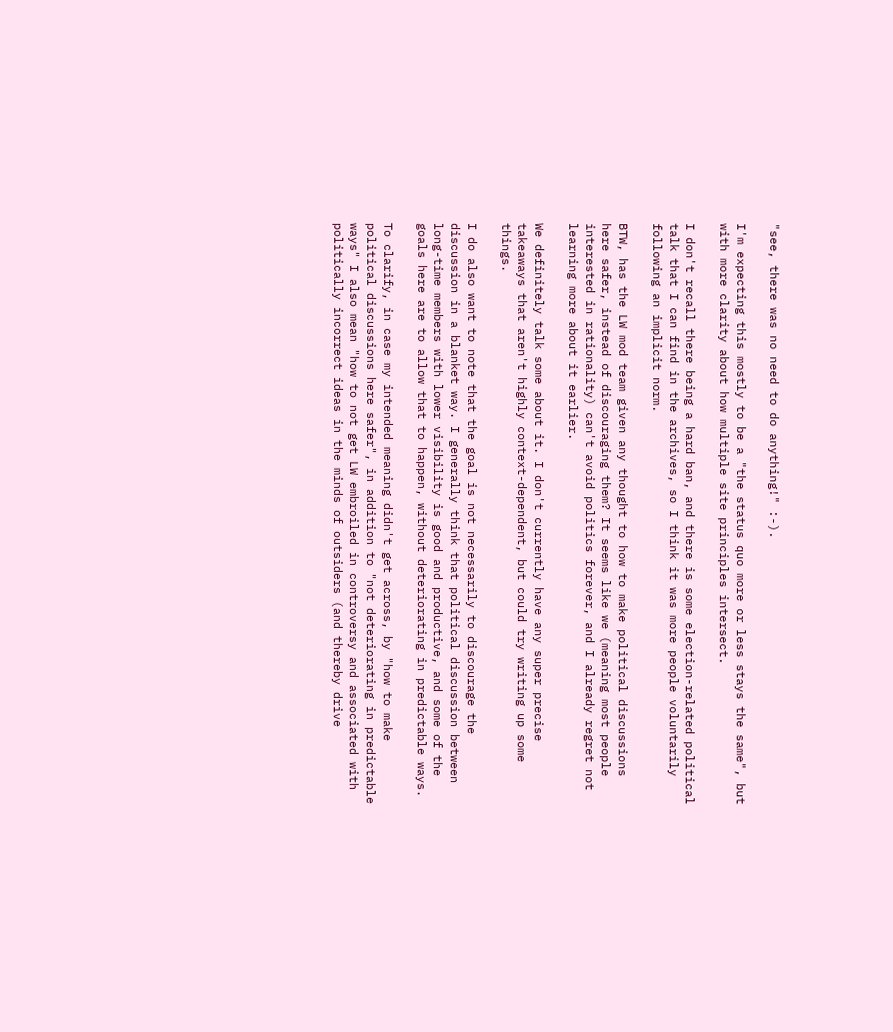"see, there was no need to do anything!" :-).

I'm expecting this mostly to be a "the status quo more or less stays the same", but with more clarity about how multiple site principles intersect.

I don't recall there being a hard ban, and there is some election-related political talk that I can find in the archives, so I think it was more people voluntarily following an implicit norm.

BTW, has the LW mod team given any thought to how to make political discussions here safer, instead of discouraging them? It seems like we (meaning most people interested in rationality) can't avoid politics forever, and I already regret not learning more about it earlier.

We definitely talk some about it. I don't currently have any super precise takeaways that aren't highly context-dependent, but could try writing up some things.

I do also want to note that the goal is not necessarily to discourage the discussion in a blanket way. I generally think that political discussion between long-time members with lower visibility is good and productive, and some of the goals here are to allow that to happen, without deteriorating in predictable ways.

To clarify, in case my intended meaning didn't get across, by "how to make political discussions here safer", in addition to "not deteriorating in predictable ways" I also mean "how to not get LW embroiled in controversy and associated with politically incorrect ideas in the minds of outsiders (and thereby drive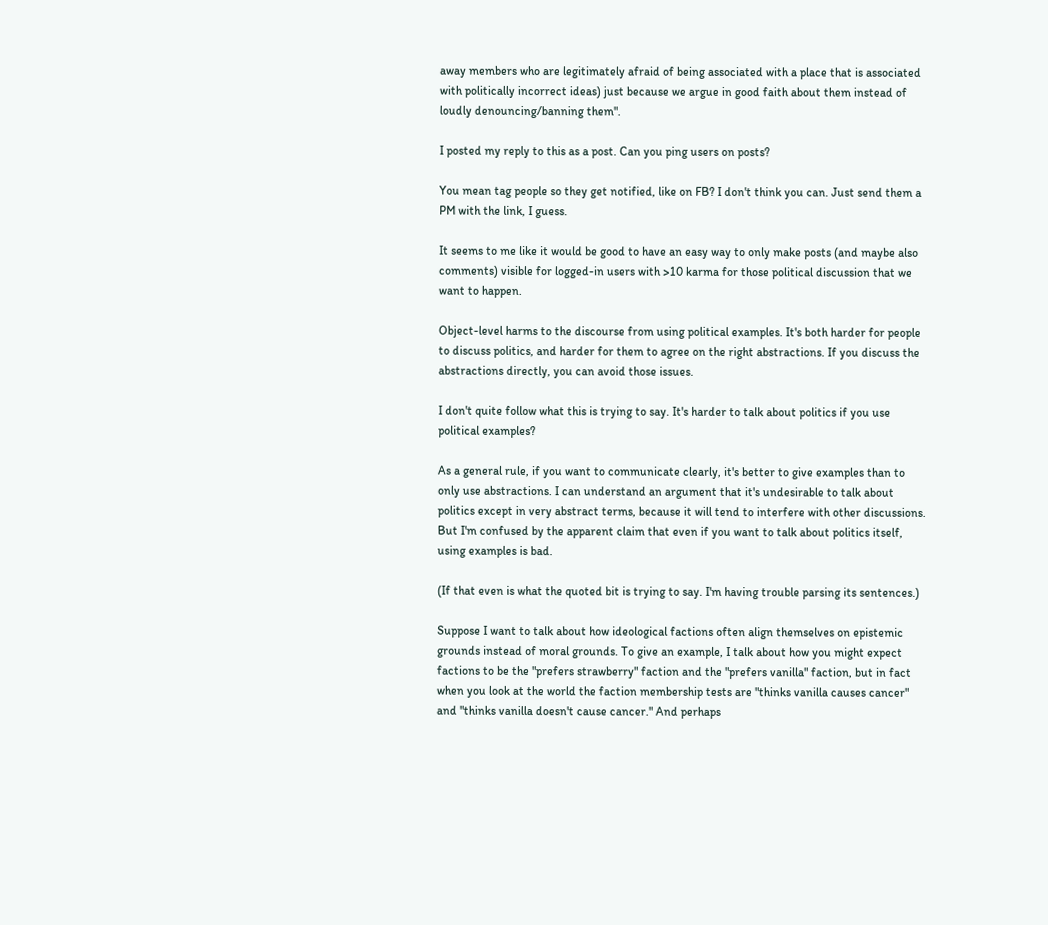away members who are legitimately afraid of being associated with a place that is associated with politically incorrect ideas) just because we argue in good faith about them instead of loudly denouncing/banning them".

I posted my reply to this as a post. Can you ping users on posts?

You mean tag people so they get notified, like on FB? I don't think you can. Just send them a PM with the link, I guess.

It seems to me like it would be good to have an easy way to only make posts (and maybe also comments) visible for logged-in users with >10 karma for those political discussion that we want to happen.

Object-level harms to the discourse from using political examples. It's both harder for people to discuss politics, and harder for them to agree on the right abstractions. If you discuss the abstractions directly, you can avoid those issues.

I don't quite follow what this is trying to say. It's harder to talk about politics if you use political examples?

As a general rule, if you want to communicate clearly, it's better to give examples than to only use abstractions. I can understand an argument that it's undesirable to talk about politics except in very abstract terms, because it will tend to interfere with other discussions. But I'm confused by the apparent claim that even if you want to talk about politics itself, using examples is bad.

(If that even is what the quoted bit is trying to say. I'm having trouble parsing its sentences.)

Suppose I want to talk about how ideological factions often align themselves on epistemic grounds instead of moral grounds. To give an example, I talk about how you might expect factions to be the "prefers strawberry" faction and the "prefers vanilla" faction, but in fact when you look at the world the faction membership tests are "thinks vanilla causes cancer" and "thinks vanilla doesn't cause cancer." And perhaps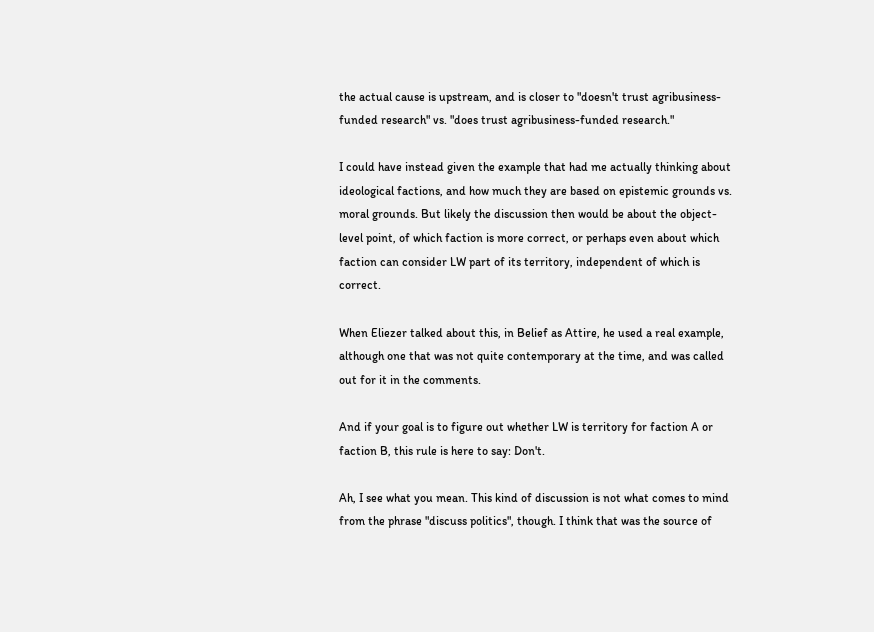the actual cause is upstream, and is closer to "doesn't trust agribusiness-funded research" vs. "does trust agribusiness-funded research."

I could have instead given the example that had me actually thinking about ideological factions, and how much they are based on epistemic grounds vs. moral grounds. But likely the discussion then would be about the object-level point, of which faction is more correct, or perhaps even about which faction can consider LW part of its territory, independent of which is correct.

When Eliezer talked about this, in Belief as Attire, he used a real example, although one that was not quite contemporary at the time, and was called out for it in the comments.

And if your goal is to figure out whether LW is territory for faction A or faction B, this rule is here to say: Don't.

Ah, I see what you mean. This kind of discussion is not what comes to mind from the phrase "discuss politics", though. I think that was the source of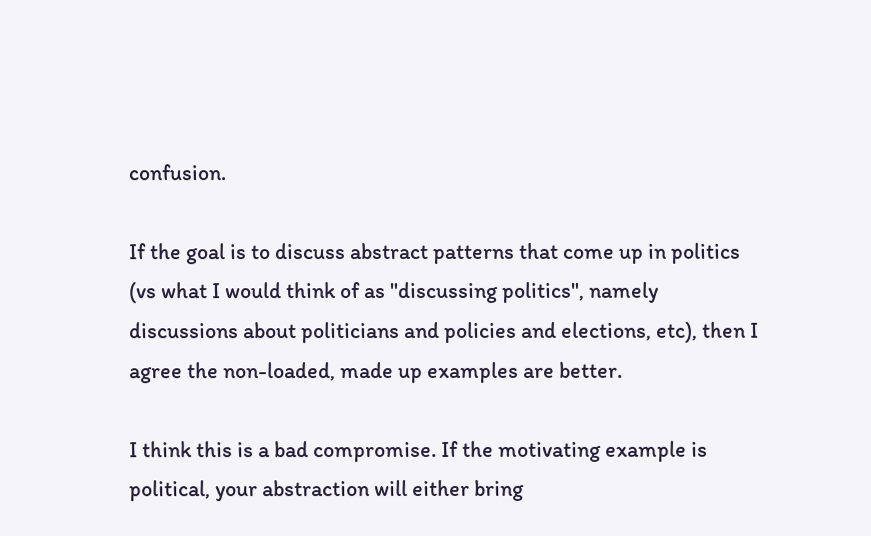confusion.

If the goal is to discuss abstract patterns that come up in politics (vs what I would think of as "discussing politics", namely discussions about politicians and policies and elections, etc), then I agree the non-loaded, made up examples are better.

I think this is a bad compromise. If the motivating example is political, your abstraction will either bring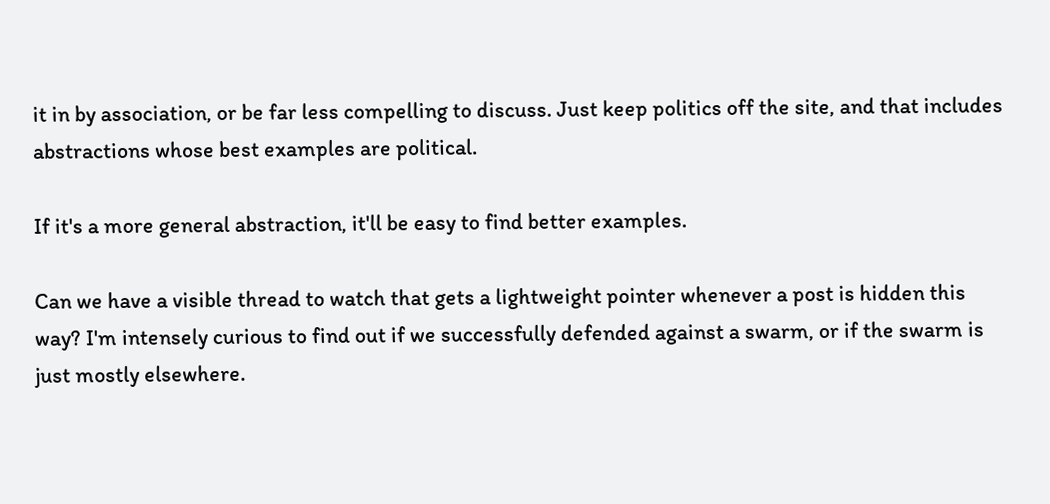it in by association, or be far less compelling to discuss. Just keep politics off the site, and that includes abstractions whose best examples are political.

If it's a more general abstraction, it'll be easy to find better examples.

Can we have a visible thread to watch that gets a lightweight pointer whenever a post is hidden this way? I'm intensely curious to find out if we successfully defended against a swarm, or if the swarm is just mostly elsewhere.